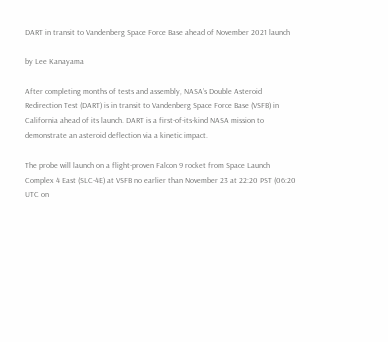DART in transit to Vandenberg Space Force Base ahead of November 2021 launch

by Lee Kanayama

After completing months of tests and assembly, NASA’s Double Asteroid Redirection Test (DART) is in transit to Vandenberg Space Force Base (VSFB) in California ahead of its launch. DART is a first-of-its-kind NASA mission to demonstrate an asteroid deflection via a kinetic impact.

The probe will launch on a flight-proven Falcon 9 rocket from Space Launch Complex 4 East (SLC-4E) at VSFB no earlier than November 23 at 22:20 PST (06:20 UTC on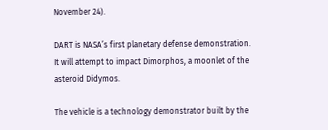November 24).

DART is NASA’s first planetary defense demonstration. It will attempt to impact Dimorphos, a moonlet of the asteroid Didymos.

The vehicle is a technology demonstrator built by the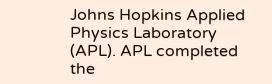Johns Hopkins Applied Physics Laboratory (APL). APL completed the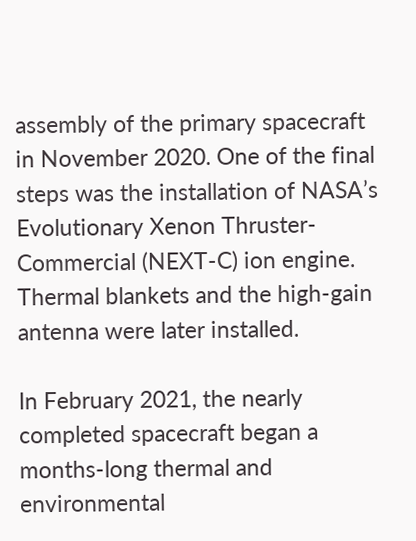assembly of the primary spacecraft in November 2020. One of the final steps was the installation of NASA’s Evolutionary Xenon Thruster-Commercial (NEXT-C) ion engine. Thermal blankets and the high-gain antenna were later installed.

In February 2021, the nearly completed spacecraft began a months-long thermal and environmental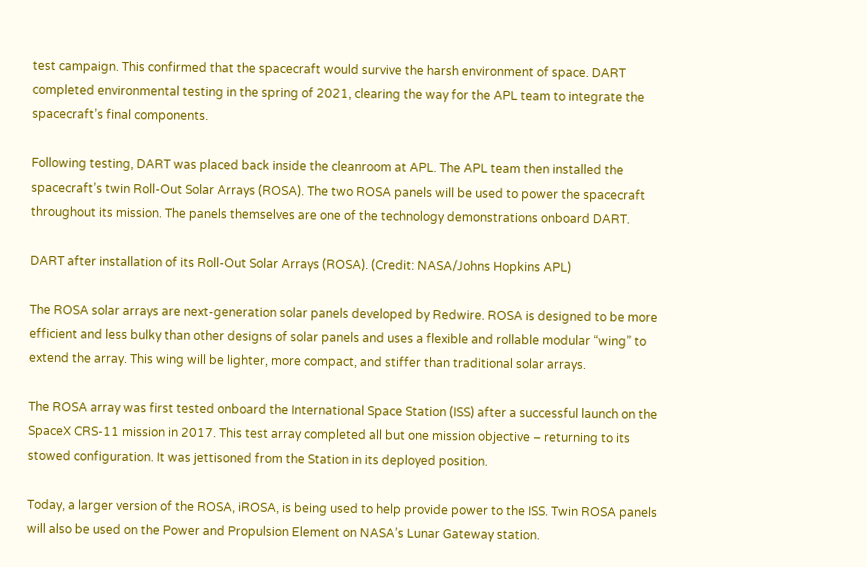test campaign. This confirmed that the spacecraft would survive the harsh environment of space. DART completed environmental testing in the spring of 2021, clearing the way for the APL team to integrate the spacecraft’s final components.

Following testing, DART was placed back inside the cleanroom at APL. The APL team then installed the spacecraft’s twin Roll-Out Solar Arrays (ROSA). The two ROSA panels will be used to power the spacecraft throughout its mission. The panels themselves are one of the technology demonstrations onboard DART.

DART after installation of its Roll-Out Solar Arrays (ROSA). (Credit: NASA/Johns Hopkins APL)

The ROSA solar arrays are next-generation solar panels developed by Redwire. ROSA is designed to be more efficient and less bulky than other designs of solar panels and uses a flexible and rollable modular “wing” to extend the array. This wing will be lighter, more compact, and stiffer than traditional solar arrays.

The ROSA array was first tested onboard the International Space Station (ISS) after a successful launch on the SpaceX CRS-11 mission in 2017. This test array completed all but one mission objective – returning to its stowed configuration. It was jettisoned from the Station in its deployed position.

Today, a larger version of the ROSA, iROSA, is being used to help provide power to the ISS. Twin ROSA panels will also be used on the Power and Propulsion Element on NASA’s Lunar Gateway station.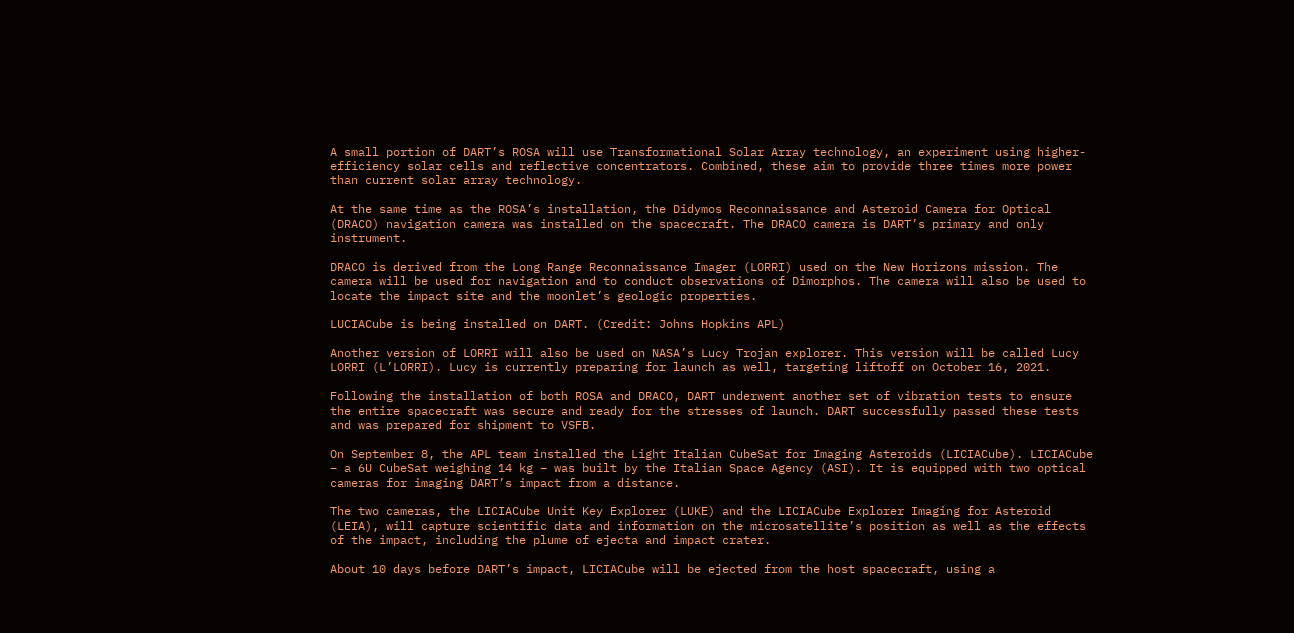A small portion of DART’s ROSA will use Transformational Solar Array technology, an experiment using higher-efficiency solar cells and reflective concentrators. Combined, these aim to provide three times more power than current solar array technology.

At the same time as the ROSA’s installation, the Didymos Reconnaissance and Asteroid Camera for Optical (DRACO) navigation camera was installed on the spacecraft. The DRACO camera is DART’s primary and only instrument.

DRACO is derived from the Long Range Reconnaissance Imager (LORRI) used on the New Horizons mission. The camera will be used for navigation and to conduct observations of Dimorphos. The camera will also be used to locate the impact site and the moonlet’s geologic properties.

LUCIACube is being installed on DART. (Credit: Johns Hopkins APL)

Another version of LORRI will also be used on NASA’s Lucy Trojan explorer. This version will be called Lucy LORRI (L’LORRI). Lucy is currently preparing for launch as well, targeting liftoff on October 16, 2021.

Following the installation of both ROSA and DRACO, DART underwent another set of vibration tests to ensure the entire spacecraft was secure and ready for the stresses of launch. DART successfully passed these tests and was prepared for shipment to VSFB.

On September 8, the APL team installed the Light Italian CubeSat for Imaging Asteroids (LICIACube). LICIACube – a 6U CubeSat weighing 14 kg – was built by the Italian Space Agency (ASI). It is equipped with two optical cameras for imaging DART’s impact from a distance.

The two cameras, the LICIACube Unit Key Explorer (LUKE) and the LICIACube Explorer Imaging for Asteroid (LEIA), will capture scientific data and information on the microsatellite’s position as well as the effects of the impact, including the plume of ejecta and impact crater.

About 10 days before DART’s impact, LICIACube will be ejected from the host spacecraft, using a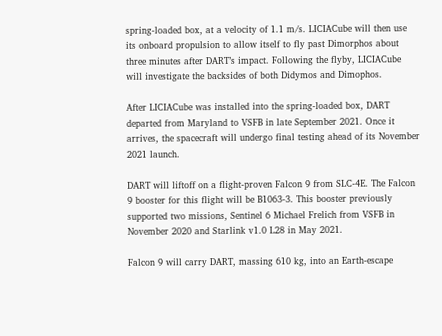spring-loaded box, at a velocity of 1.1 m/s. LICIACube will then use its onboard propulsion to allow itself to fly past Dimorphos about three minutes after DART’s impact. Following the flyby, LICIACube will investigate the backsides of both Didymos and Dimophos.

After LICIACube was installed into the spring-loaded box, DART departed from Maryland to VSFB in late September 2021. Once it arrives, the spacecraft will undergo final testing ahead of its November 2021 launch.

DART will liftoff on a flight-proven Falcon 9 from SLC-4E. The Falcon 9 booster for this flight will be B1063-3. This booster previously supported two missions, Sentinel 6 Michael Frelich from VSFB in November 2020 and Starlink v1.0 L28 in May 2021.

Falcon 9 will carry DART, massing 610 kg, into an Earth-escape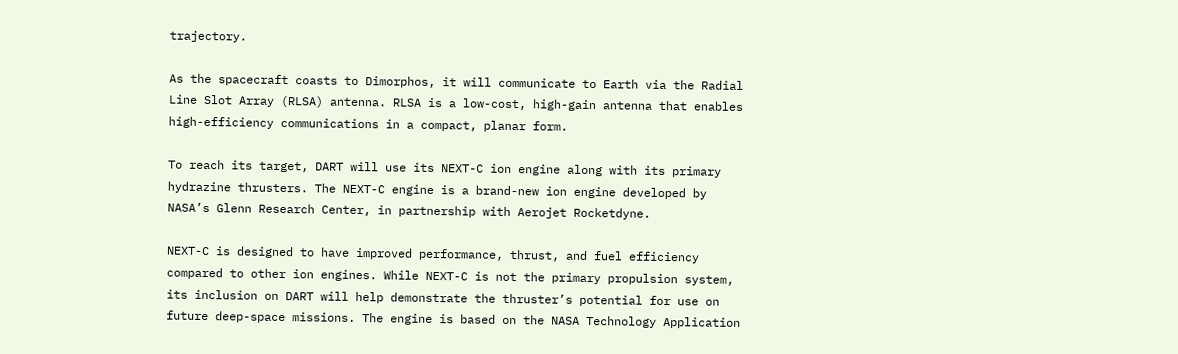trajectory.

As the spacecraft coasts to Dimorphos, it will communicate to Earth via the Radial Line Slot Array (RLSA) antenna. RLSA is a low-cost, high-gain antenna that enables high-efficiency communications in a compact, planar form.

To reach its target, DART will use its NEXT-C ion engine along with its primary hydrazine thrusters. The NEXT-C engine is a brand-new ion engine developed by NASA’s Glenn Research Center, in partnership with Aerojet Rocketdyne.

NEXT-C is designed to have improved performance, thrust, and fuel efficiency compared to other ion engines. While NEXT-C is not the primary propulsion system, its inclusion on DART will help demonstrate the thruster’s potential for use on future deep-space missions. The engine is based on the NASA Technology Application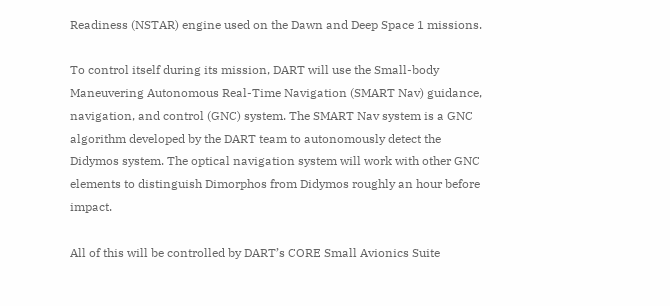Readiness (NSTAR) engine used on the Dawn and Deep Space 1 missions.

To control itself during its mission, DART will use the Small-body Maneuvering Autonomous Real-Time Navigation (SMART Nav) guidance, navigation, and control (GNC) system. The SMART Nav system is a GNC algorithm developed by the DART team to autonomously detect the Didymos system. The optical navigation system will work with other GNC elements to distinguish Dimorphos from Didymos roughly an hour before impact.

All of this will be controlled by DART’s CORE Small Avionics Suite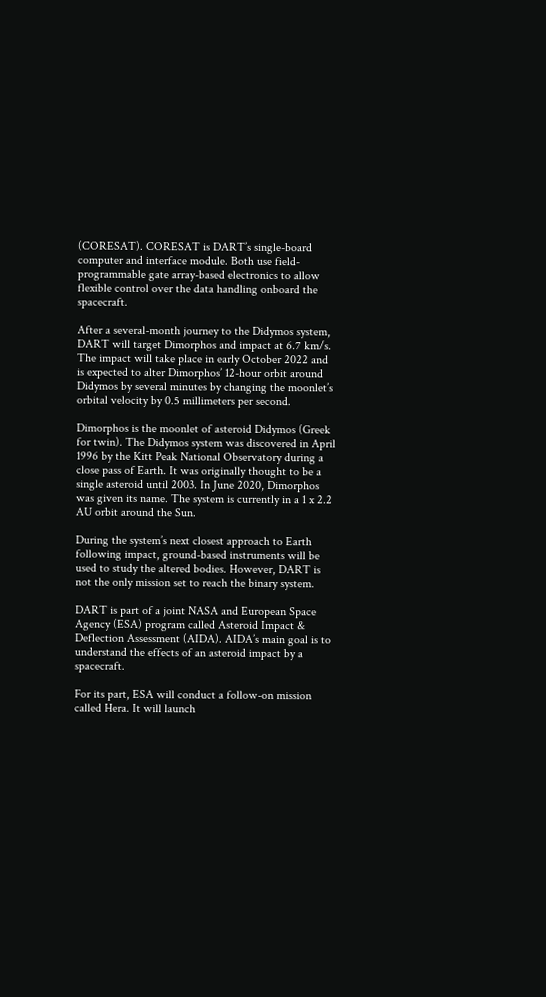(CORESAT). CORESAT is DART’s single-board computer and interface module. Both use field-programmable gate array-based electronics to allow flexible control over the data handling onboard the spacecraft.

After a several-month journey to the Didymos system, DART will target Dimorphos and impact at 6.7 km/s. The impact will take place in early October 2022 and is expected to alter Dimorphos’ 12-hour orbit around Didymos by several minutes by changing the moonlet’s orbital velocity by 0.5 millimeters per second.

Dimorphos is the moonlet of asteroid Didymos (Greek for twin). The Didymos system was discovered in April 1996 by the Kitt Peak National Observatory during a close pass of Earth. It was originally thought to be a single asteroid until 2003. In June 2020, Dimorphos was given its name. The system is currently in a 1 x 2.2 AU orbit around the Sun.

During the system’s next closest approach to Earth following impact, ground-based instruments will be used to study the altered bodies. However, DART is not the only mission set to reach the binary system.

DART is part of a joint NASA and European Space Agency (ESA) program called Asteroid Impact & Deflection Assessment (AIDA). AIDA’s main goal is to understand the effects of an asteroid impact by a spacecraft.

For its part, ESA will conduct a follow-on mission called Hera. It will launch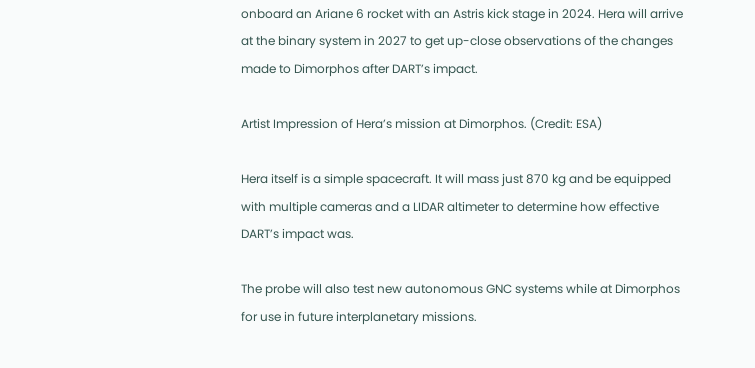onboard an Ariane 6 rocket with an Astris kick stage in 2024. Hera will arrive at the binary system in 2027 to get up-close observations of the changes made to Dimorphos after DART’s impact.

Artist Impression of Hera’s mission at Dimorphos. (Credit: ESA)

Hera itself is a simple spacecraft. It will mass just 870 kg and be equipped with multiple cameras and a LIDAR altimeter to determine how effective DART’s impact was.

The probe will also test new autonomous GNC systems while at Dimorphos for use in future interplanetary missions.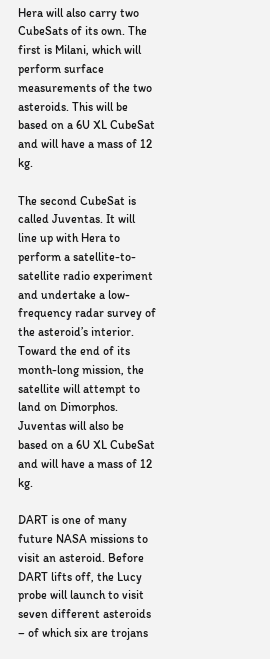Hera will also carry two CubeSats of its own. The first is Milani, which will perform surface measurements of the two asteroids. This will be based on a 6U XL CubeSat and will have a mass of 12 kg.

The second CubeSat is called Juventas. It will line up with Hera to perform a satellite-to-satellite radio experiment and undertake a low-frequency radar survey of the asteroid’s interior. Toward the end of its month-long mission, the satellite will attempt to land on Dimorphos. Juventas will also be based on a 6U XL CubeSat and will have a mass of 12 kg.

DART is one of many future NASA missions to visit an asteroid. Before DART lifts off, the Lucy probe will launch to visit seven different asteroids – of which six are trojans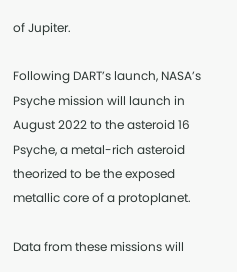of Jupiter.

Following DART’s launch, NASA’s Psyche mission will launch in August 2022 to the asteroid 16 Psyche, a metal-rich asteroid theorized to be the exposed metallic core of a protoplanet.

Data from these missions will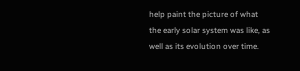help paint the picture of what the early solar system was like, as well as its evolution over time.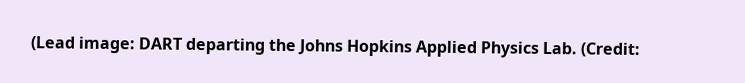(Lead image: DART departing the Johns Hopkins Applied Physics Lab. (Credit: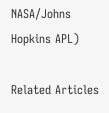NASA/Johns Hopkins APL)

Related Articles